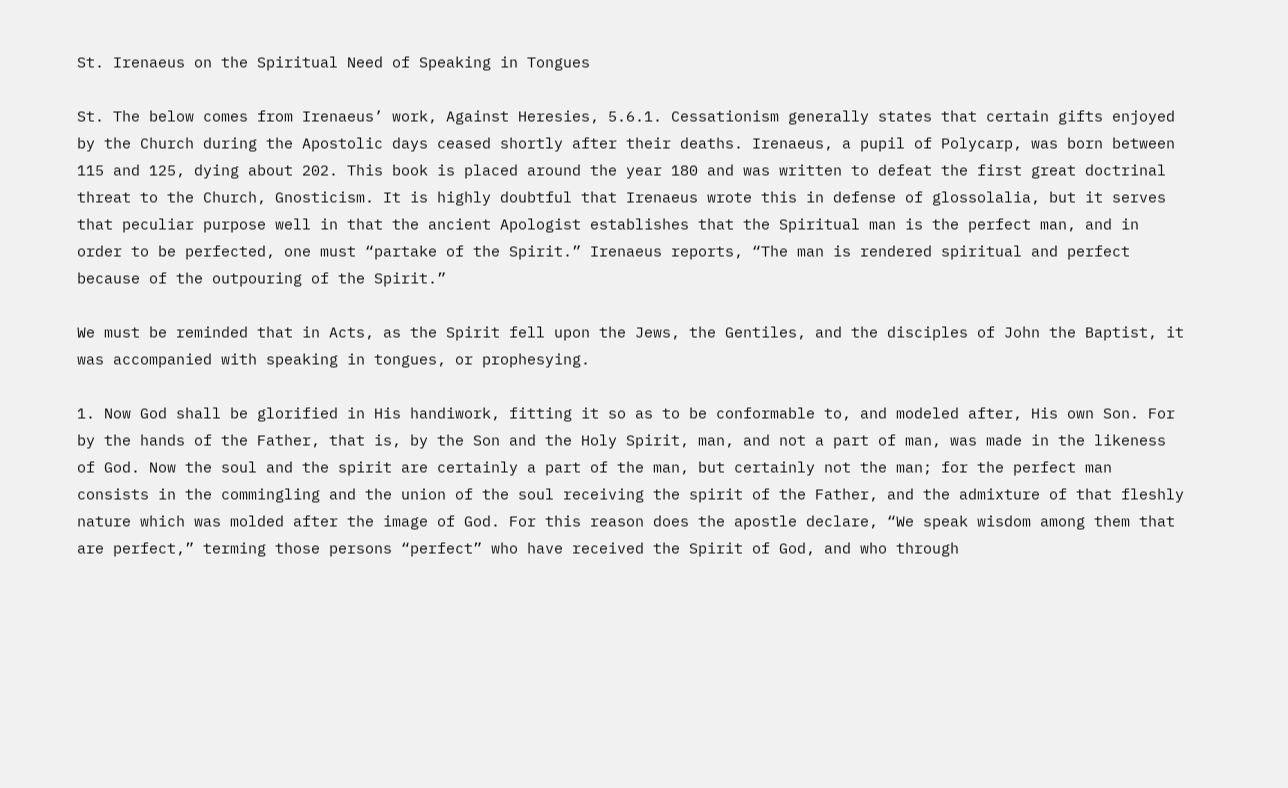St. Irenaeus on the Spiritual Need of Speaking in Tongues

St. The below comes from Irenaeus’ work, Against Heresies, 5.6.1. Cessationism generally states that certain gifts enjoyed by the Church during the Apostolic days ceased shortly after their deaths. Irenaeus, a pupil of Polycarp, was born between 115 and 125, dying about 202. This book is placed around the year 180 and was written to defeat the first great doctrinal threat to the Church, Gnosticism. It is highly doubtful that Irenaeus wrote this in defense of glossolalia, but it serves that peculiar purpose well in that the ancient Apologist establishes that the Spiritual man is the perfect man, and in order to be perfected, one must “partake of the Spirit.” Irenaeus reports, “The man is rendered spiritual and perfect because of the outpouring of the Spirit.”

We must be reminded that in Acts, as the Spirit fell upon the Jews, the Gentiles, and the disciples of John the Baptist, it was accompanied with speaking in tongues, or prophesying.

1. Now God shall be glorified in His handiwork, fitting it so as to be conformable to, and modeled after, His own Son. For by the hands of the Father, that is, by the Son and the Holy Spirit, man, and not a part of man, was made in the likeness of God. Now the soul and the spirit are certainly a part of the man, but certainly not the man; for the perfect man consists in the commingling and the union of the soul receiving the spirit of the Father, and the admixture of that fleshly nature which was molded after the image of God. For this reason does the apostle declare, “We speak wisdom among them that are perfect,” terming those persons “perfect” who have received the Spirit of God, and who through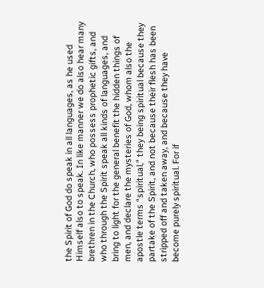the Spirit of God do speak in all languages, as he used Himself also to speak. In like manner we do also hear many brethren in the Church, who possess prophetic gifts, and who through the Spirit speak all kinds of languages, and bring to light for the general benefit the hidden things of men, and declare the mysteries of God, whom also the apostle terms “spiritual,” they being spiritual because they partake of the Spirit, and not because their flesh has been stripped off and taken away, and because they have become purely spiritual. For if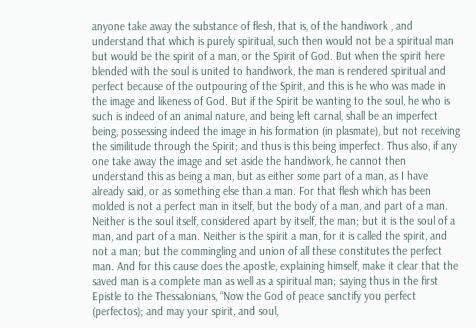anyone take away the substance of flesh, that is, of the handiwork , and understand that which is purely spiritual, such then would not be a spiritual man but would be the spirit of a man, or the Spirit of God. But when the spirit here blended with the soul is united to handiwork, the man is rendered spiritual and perfect because of the outpouring of the Spirit, and this is he who was made in the image and likeness of God. But if the Spirit be wanting to the soul, he who is such is indeed of an animal nature, and being left carnal, shall be an imperfect being, possessing indeed the image in his formation (in plasmate), but not receiving the similitude through the Spirit; and thus is this being imperfect. Thus also, if any one take away the image and set aside the handiwork, he cannot then understand this as being a man, but as either some part of a man, as I have already said, or as something else than a man. For that flesh which has been molded is not a perfect man in itself, but the body of a man, and part of a man. Neither is the soul itself, considered apart by itself, the man; but it is the soul of a man, and part of a man. Neither is the spirit a man, for it is called the spirit, and not a man; but the commingling and union of all these constitutes the perfect man. And for this cause does the apostle, explaining himself, make it clear that the saved man is a complete man as well as a spiritual man; saying thus in the first Epistle to the Thessalonians, “Now the God of peace sanctify you perfect (perfectos); and may your spirit, and soul,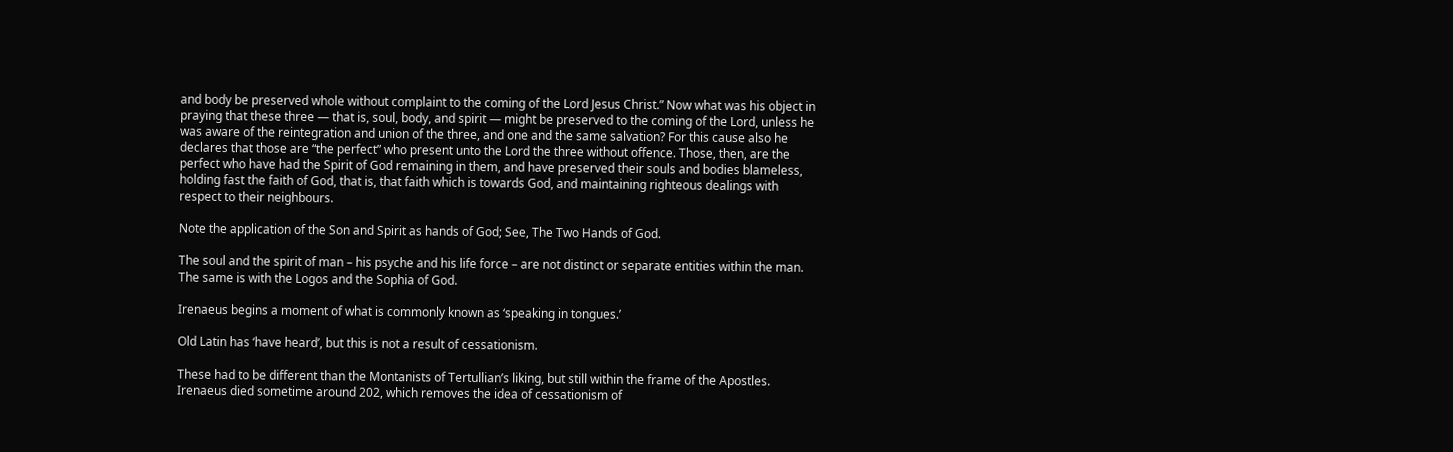and body be preserved whole without complaint to the coming of the Lord Jesus Christ.” Now what was his object in praying that these three — that is, soul, body, and spirit — might be preserved to the coming of the Lord, unless he was aware of the reintegration and union of the three, and one and the same salvation? For this cause also he declares that those are “the perfect” who present unto the Lord the three without offence. Those, then, are the perfect who have had the Spirit of God remaining in them, and have preserved their souls and bodies blameless, holding fast the faith of God, that is, that faith which is towards God, and maintaining righteous dealings with respect to their neighbours.

Note the application of the Son and Spirit as hands of God; See, The Two Hands of God.

The soul and the spirit of man – his psyche and his life force – are not distinct or separate entities within the man. The same is with the Logos and the Sophia of God.

Irenaeus begins a moment of what is commonly known as ‘speaking in tongues.’

Old Latin has ‘have heard’, but this is not a result of cessationism.

These had to be different than the Montanists of Tertullian’s liking, but still within the frame of the Apostles. Irenaeus died sometime around 202, which removes the idea of cessationism of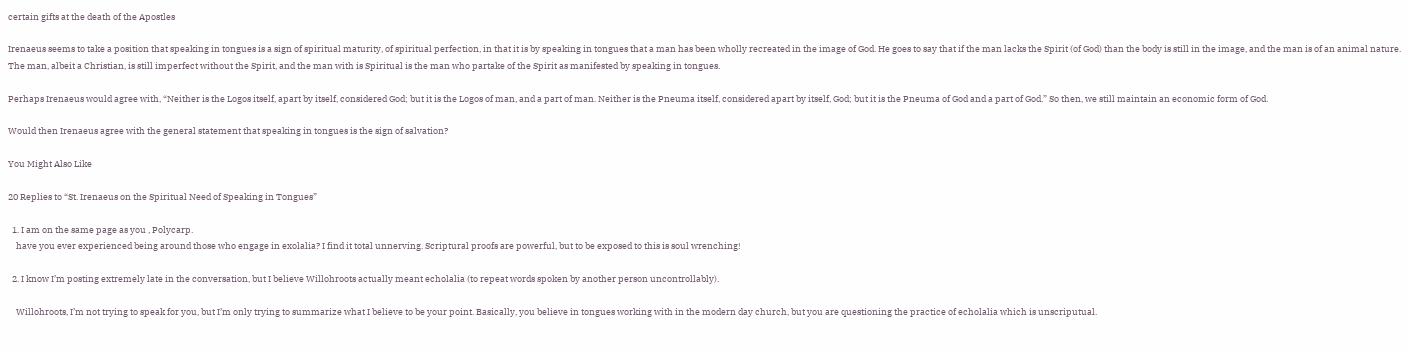certain gifts at the death of the Apostles

Irenaeus seems to take a position that speaking in tongues is a sign of spiritual maturity, of spiritual perfection, in that it is by speaking in tongues that a man has been wholly recreated in the image of God. He goes to say that if the man lacks the Spirit (of God) than the body is still in the image, and the man is of an animal nature. The man, albeit a Christian, is still imperfect without the Spirit, and the man with is Spiritual is the man who partake of the Spirit as manifested by speaking in tongues.

Perhaps Irenaeus would agree with, “Neither is the Logos itself, apart by itself, considered God; but it is the Logos of man, and a part of man. Neither is the Pneuma itself, considered apart by itself, God; but it is the Pneuma of God and a part of God.” So then, we still maintain an economic form of God.

Would then Irenaeus agree with the general statement that speaking in tongues is the sign of salvation?

You Might Also Like

20 Replies to “St. Irenaeus on the Spiritual Need of Speaking in Tongues”

  1. I am on the same page as you , Polycarp.
    have you ever experienced being around those who engage in exolalia? I find it total unnerving. Scriptural proofs are powerful, but to be exposed to this is soul wrenching!

  2. I know I’m posting extremely late in the conversation, but I believe Willohroots actually meant echolalia (to repeat words spoken by another person uncontrollably).

    Willohroots, I’m not trying to speak for you, but I’m only trying to summarize what I believe to be your point. Basically, you believe in tongues working with in the modern day church, but you are questioning the practice of echolalia which is unscriputual.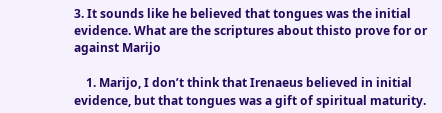3. It sounds like he believed that tongues was the initial evidence. What are the scriptures about thisto prove for or against Marijo

    1. Marijo, I don’t think that Irenaeus believed in initial evidence, but that tongues was a gift of spiritual maturity.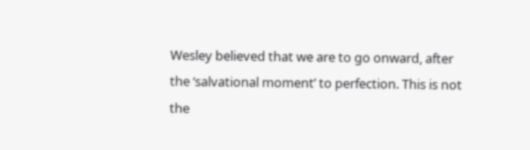Wesley believed that we are to go onward, after the ‘salvational moment’ to perfection. This is not the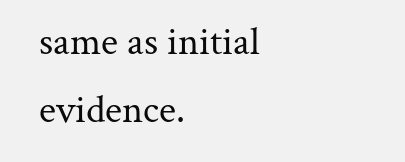same as initial evidence.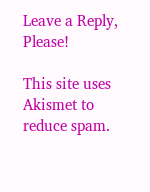Leave a Reply, Please!

This site uses Akismet to reduce spam.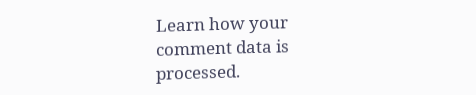Learn how your comment data is processed.